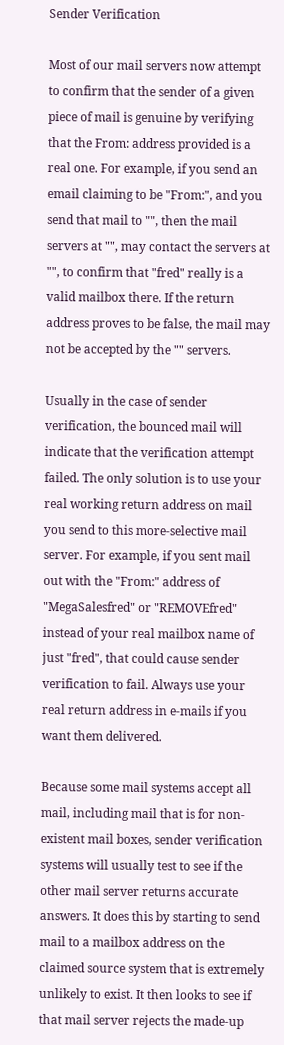Sender Verification

Most of our mail servers now attempt to confirm that the sender of a given piece of mail is genuine by verifying that the From: address provided is a real one. For example, if you send an email claiming to be "From:", and you send that mail to "", then the mail servers at "", may contact the servers at "", to confirm that "fred" really is a valid mailbox there. If the return address proves to be false, the mail may not be accepted by the "" servers.

Usually in the case of sender verification, the bounced mail will indicate that the verification attempt failed. The only solution is to use your real working return address on mail you send to this more-selective mail server. For example, if you sent mail out with the "From:" address of "MegaSalesfred" or "REMOVEfred" instead of your real mailbox name of just "fred", that could cause sender verification to fail. Always use your real return address in e-mails if you want them delivered.

Because some mail systems accept all mail, including mail that is for non-existent mail boxes, sender verification systems will usually test to see if the other mail server returns accurate answers. It does this by starting to send mail to a mailbox address on the claimed source system that is extremely unlikely to exist. It then looks to see if that mail server rejects the made-up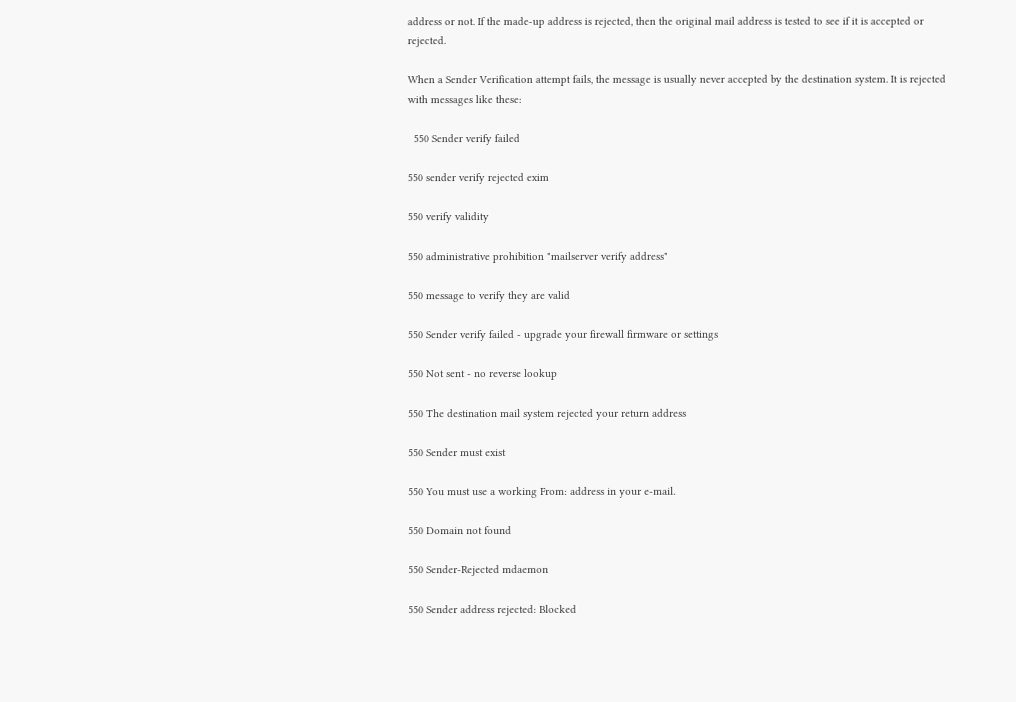address or not. If the made-up address is rejected, then the original mail address is tested to see if it is accepted or rejected.

When a Sender Verification attempt fails, the message is usually never accepted by the destination system. It is rejected with messages like these:

  550 Sender verify failed

550 sender verify rejected exim

550 verify validity

550 administrative prohibition "mailserver verify address"

550 message to verify they are valid

550 Sender verify failed - upgrade your firewall firmware or settings

550 Not sent - no reverse lookup

550 The destination mail system rejected your return address

550 Sender must exist

550 You must use a working From: address in your e-mail.

550 Domain not found

550 Sender-Rejected mdaemon

550 Sender address rejected: Blocked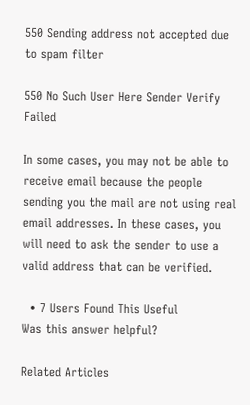550 Sending address not accepted due to spam filter

550 No Such User Here Sender Verify Failed

In some cases, you may not be able to receive email because the people sending you the mail are not using real email addresses. In these cases, you will need to ask the sender to use a valid address that can be verified.

  • 7 Users Found This Useful
Was this answer helpful?

Related Articles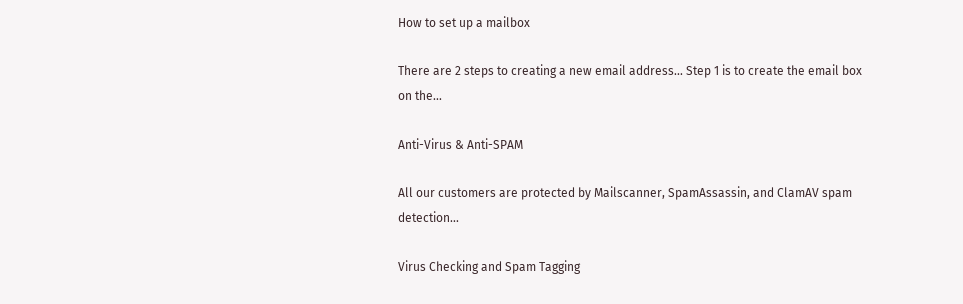How to set up a mailbox

There are 2 steps to creating a new email address... Step 1 is to create the email box on the...

Anti-Virus & Anti-SPAM

All our customers are protected by Mailscanner, SpamAssassin, and ClamAV spam detection...

Virus Checking and Spam Tagging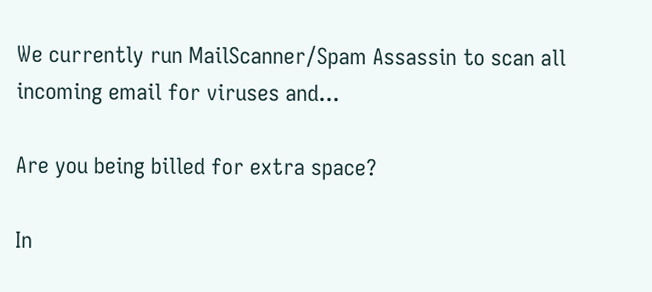We currently run MailScanner/Spam Assassin to scan all incoming email for viruses and...

Are you being billed for extra space?

In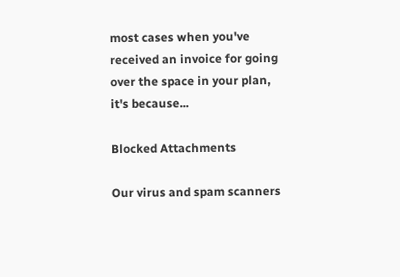most cases when you've received an invoice for going over the space in your plan, it's because...

Blocked Attachments

Our virus and spam scanners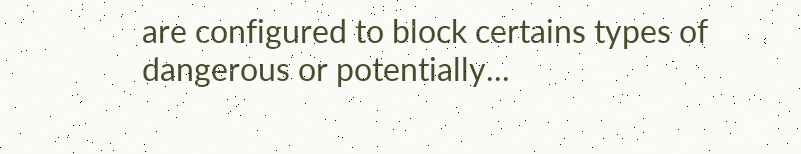are configured to block certains types of dangerous or potentially...